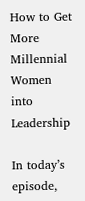How to Get More Millennial Women into Leadership

In today’s episode,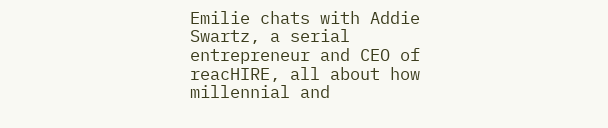Emilie chats with Addie Swartz, a serial entrepreneur and CEO of reacHIRE, all about how millennial and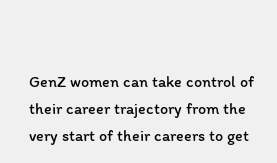GenZ women can take control of their career trajectory from the very start of their careers to get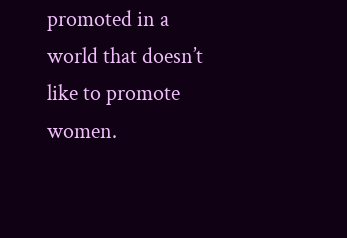promoted in a world that doesn’t like to promote women.